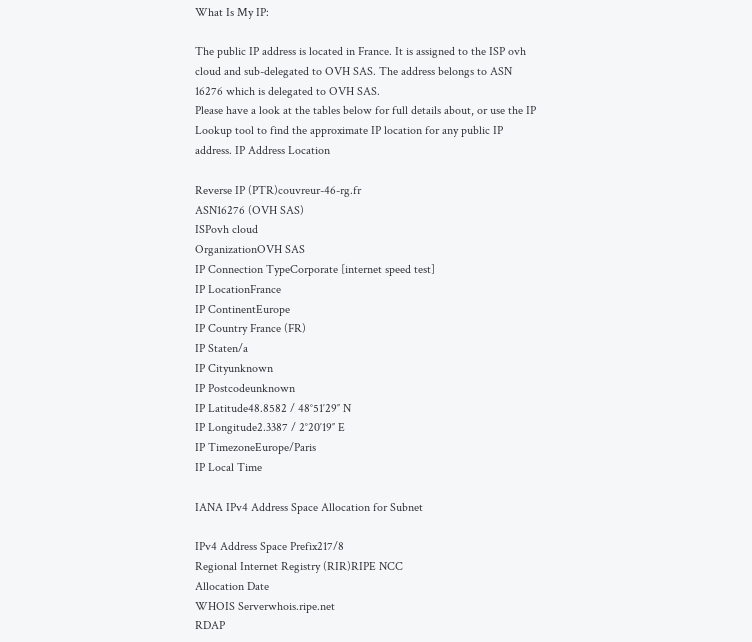What Is My IP:

The public IP address is located in France. It is assigned to the ISP ovh cloud and sub-delegated to OVH SAS. The address belongs to ASN 16276 which is delegated to OVH SAS.
Please have a look at the tables below for full details about, or use the IP Lookup tool to find the approximate IP location for any public IP address. IP Address Location

Reverse IP (PTR)couvreur-46-rg.fr
ASN16276 (OVH SAS)
ISPovh cloud
OrganizationOVH SAS
IP Connection TypeCorporate [internet speed test]
IP LocationFrance
IP ContinentEurope
IP Country France (FR)
IP Staten/a
IP Cityunknown
IP Postcodeunknown
IP Latitude48.8582 / 48°51′29″ N
IP Longitude2.3387 / 2°20′19″ E
IP TimezoneEurope/Paris
IP Local Time

IANA IPv4 Address Space Allocation for Subnet

IPv4 Address Space Prefix217/8
Regional Internet Registry (RIR)RIPE NCC
Allocation Date
WHOIS Serverwhois.ripe.net
RDAP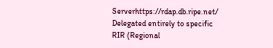Serverhttps://rdap.db.ripe.net/
Delegated entirely to specific RIR (Regional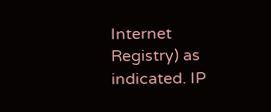Internet Registry) as indicated. IP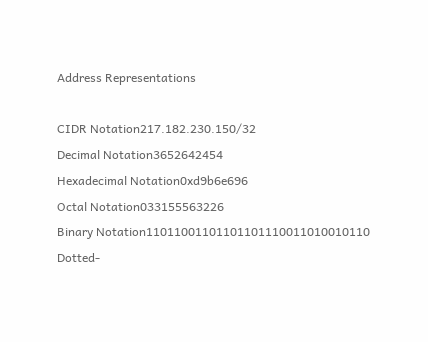Address Representations

CIDR Notation217.182.230.150/32
Decimal Notation3652642454
Hexadecimal Notation0xd9b6e696
Octal Notation033155563226
Binary Notation11011001101101101110011010010110
Dotted-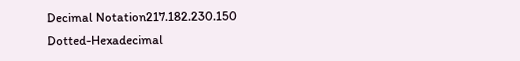Decimal Notation217.182.230.150
Dotted-Hexadecimal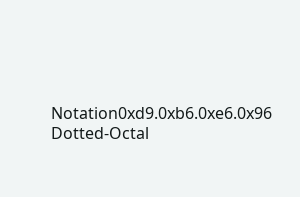Notation0xd9.0xb6.0xe6.0x96
Dotted-Octal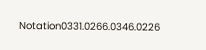Notation0331.0266.0346.0226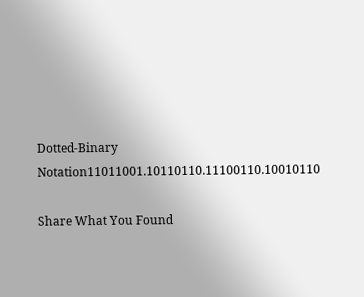Dotted-Binary Notation11011001.10110110.11100110.10010110

Share What You Found